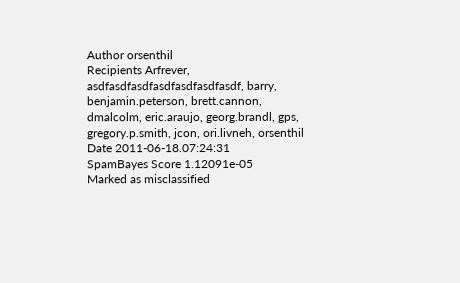Author orsenthil
Recipients Arfrever, asdfasdfasdfasdfasdfasdfasdf, barry, benjamin.peterson, brett.cannon, dmalcolm, eric.araujo, georg.brandl, gps, gregory.p.smith, jcon, ori.livneh, orsenthil
Date 2011-06-18.07:24:31
SpamBayes Score 1.12091e-05
Marked as misclassified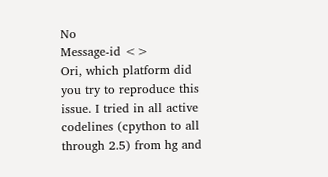No
Message-id <>
Ori, which platform did you try to reproduce this issue. I tried in all active codelines (cpython to all through 2.5) from hg and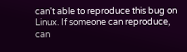can't able to reproduce this bug on Linux. If someone can reproduce, can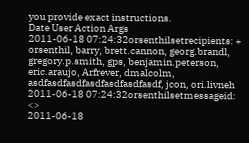you provide exact instructions.
Date User Action Args
2011-06-18 07:24:32orsenthilsetrecipients: + orsenthil, barry, brett.cannon, georg.brandl, gregory.p.smith, gps, benjamin.peterson, eric.araujo, Arfrever, dmalcolm, asdfasdfasdfasdfasdfasdfasdf, jcon, ori.livneh
2011-06-18 07:24:32orsenthilsetmessageid: <>
2011-06-18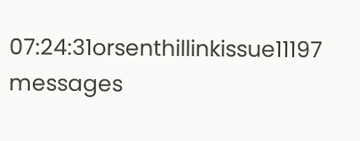07:24:31orsenthillinkissue11197 messages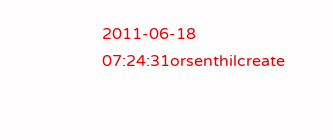2011-06-18 07:24:31orsenthilcreate